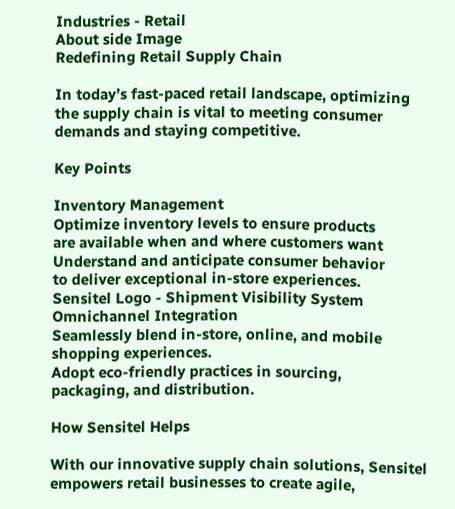Industries - Retail
About side Image
Redefining Retail Supply Chain

In today’s fast-paced retail landscape, optimizing the supply chain is vital to meeting consumer demands and staying competitive.

Key Points

Inventory Management
Optimize inventory levels to ensure products
are available when and where customers want
Understand and anticipate consumer behavior
to deliver exceptional in-store experiences.
Sensitel Logo - Shipment Visibility System
Omnichannel Integration
Seamlessly blend in-store, online, and mobile
shopping experiences.
Adopt eco-friendly practices in sourcing,
packaging, and distribution.

How Sensitel Helps

With our innovative supply chain solutions, Sensitel empowers retail businesses to create agile,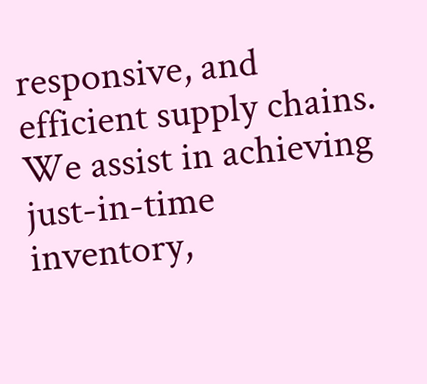responsive, and efficient supply chains. We assist in achieving just-in-time inventory,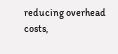reducing overhead costs,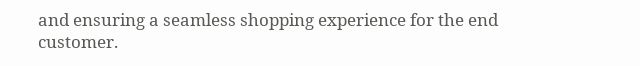and ensuring a seamless shopping experience for the end customer.